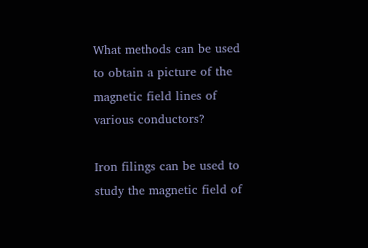What methods can be used to obtain a picture of the magnetic field lines of various conductors?

Iron filings can be used to study the magnetic field of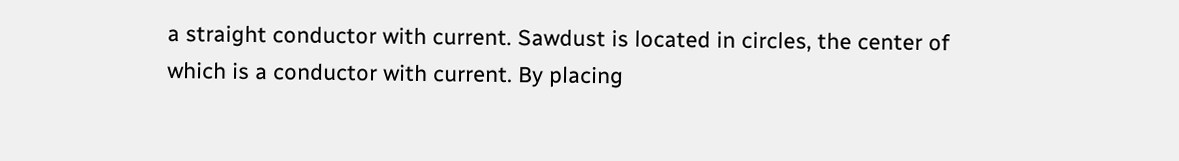a straight conductor with current. Sawdust is located in circles, the center of which is a conductor with current. By placing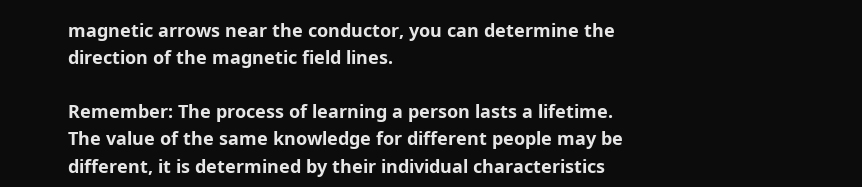magnetic arrows near the conductor, you can determine the direction of the magnetic field lines.

Remember: The process of learning a person lasts a lifetime. The value of the same knowledge for different people may be different, it is determined by their individual characteristics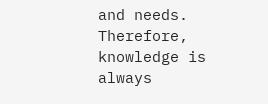and needs. Therefore, knowledge is always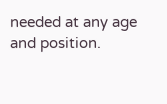needed at any age and position.